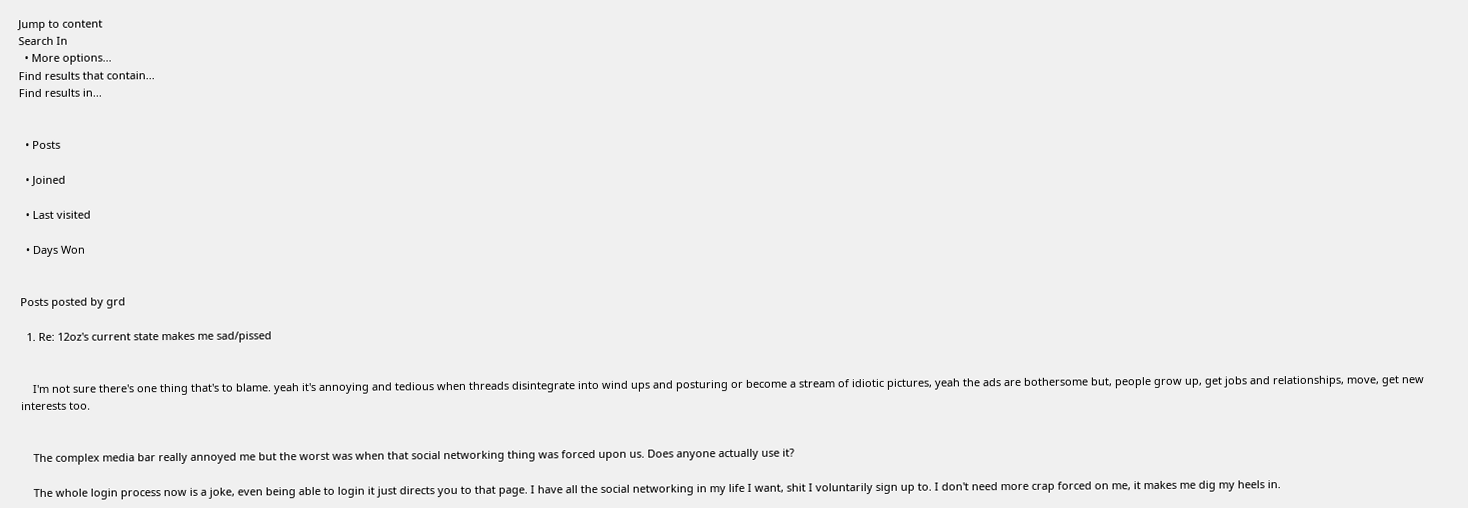Jump to content
Search In
  • More options...
Find results that contain...
Find results in...


  • Posts

  • Joined

  • Last visited

  • Days Won


Posts posted by grd

  1. Re: 12oz's current state makes me sad/pissed


    I'm not sure there's one thing that's to blame. yeah it's annoying and tedious when threads disintegrate into wind ups and posturing or become a stream of idiotic pictures, yeah the ads are bothersome but, people grow up, get jobs and relationships, move, get new interests too.


    The complex media bar really annoyed me but the worst was when that social networking thing was forced upon us. Does anyone actually use it?

    The whole login process now is a joke, even being able to login it just directs you to that page. I have all the social networking in my life I want, shit I voluntarily sign up to. I don't need more crap forced on me, it makes me dig my heels in.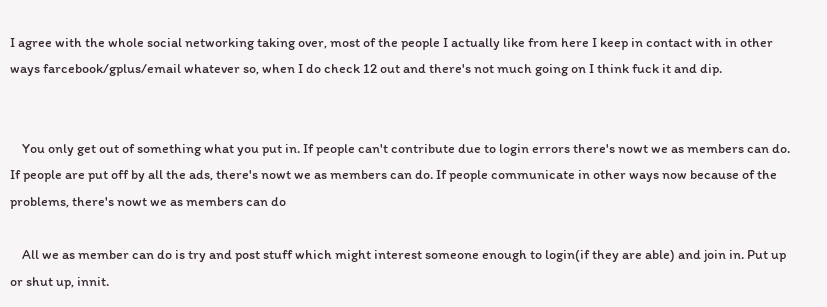I agree with the whole social networking taking over, most of the people I actually like from here I keep in contact with in other ways farcebook/gplus/email whatever so, when I do check 12 out and there's not much going on I think fuck it and dip.


    You only get out of something what you put in. If people can't contribute due to login errors there's nowt we as members can do. If people are put off by all the ads, there's nowt we as members can do. If people communicate in other ways now because of the problems, there's nowt we as members can do

    All we as member can do is try and post stuff which might interest someone enough to login(if they are able) and join in. Put up or shut up, innit.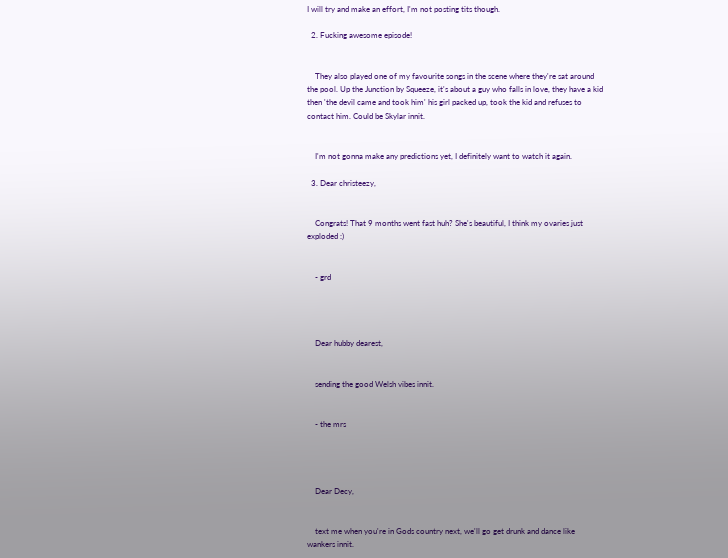I will try and make an effort, I'm not posting tits though.

  2. Fucking awesome episode!


    They also played one of my favourite songs in the scene where they're sat around the pool. Up the Junction by Squeeze, it's about a guy who falls in love, they have a kid then 'the devil came and took him' his girl packed up, took the kid and refuses to contact him. Could be Skylar innit.


    I'm not gonna make any predictions yet, I definitely want to watch it again.

  3. Dear christeezy,


    Congrats! That 9 months went fast huh? She's beautiful, I think my ovaries just exploded :)


    - grd




    Dear hubby dearest,


    sending the good Welsh vibes innit.


    - the mrs




    Dear Decy,


    text me when you're in Gods country next, we'll go get drunk and dance like wankers innit.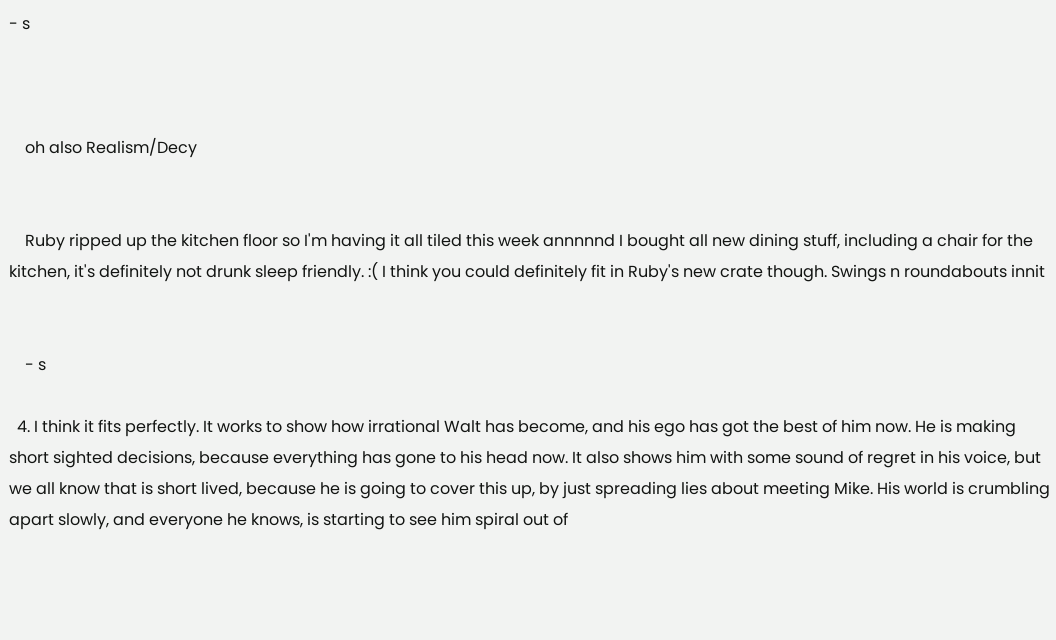- s



    oh also Realism/Decy


    Ruby ripped up the kitchen floor so I'm having it all tiled this week annnnnd I bought all new dining stuff, including a chair for the kitchen, it's definitely not drunk sleep friendly. :( I think you could definitely fit in Ruby's new crate though. Swings n roundabouts innit


    - s

  4. I think it fits perfectly. It works to show how irrational Walt has become, and his ego has got the best of him now. He is making short sighted decisions, because everything has gone to his head now. It also shows him with some sound of regret in his voice, but we all know that is short lived, because he is going to cover this up, by just spreading lies about meeting Mike. His world is crumbling apart slowly, and everyone he knows, is starting to see him spiral out of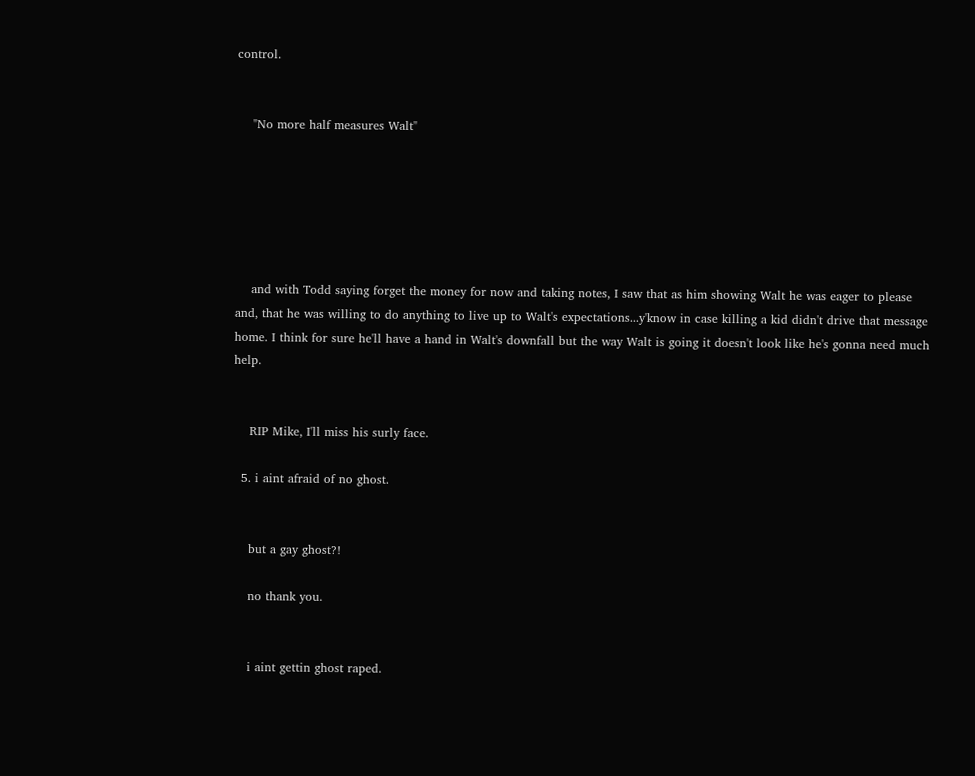control.


    "No more half measures Walt"






    and with Todd saying forget the money for now and taking notes, I saw that as him showing Walt he was eager to please and, that he was willing to do anything to live up to Walt's expectations...y'know in case killing a kid didn't drive that message home. I think for sure he'll have a hand in Walt's downfall but the way Walt is going it doesn't look like he's gonna need much help.


    RIP Mike, I'll miss his surly face.

  5. i aint afraid of no ghost.


    but a gay ghost?!

    no thank you.


    i aint gettin ghost raped.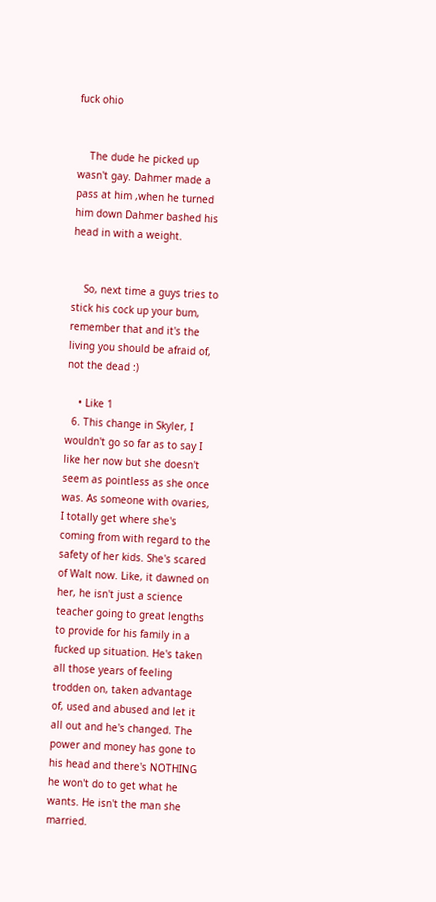fuck ohio


    The dude he picked up wasn't gay. Dahmer made a pass at him ,when he turned him down Dahmer bashed his head in with a weight.


    So, next time a guys tries to stick his cock up your bum, remember that and it's the living you should be afraid of, not the dead :)

    • Like 1
  6. This change in Skyler, I wouldn't go so far as to say I like her now but she doesn't seem as pointless as she once was. As someone with ovaries, I totally get where she's coming from with regard to the safety of her kids. She's scared of Walt now. Like, it dawned on her, he isn't just a science teacher going to great lengths to provide for his family in a fucked up situation. He's taken all those years of feeling trodden on, taken advantage of, used and abused and let it all out and he's changed. The power and money has gone to his head and there's NOTHING he won't do to get what he wants. He isn't the man she married.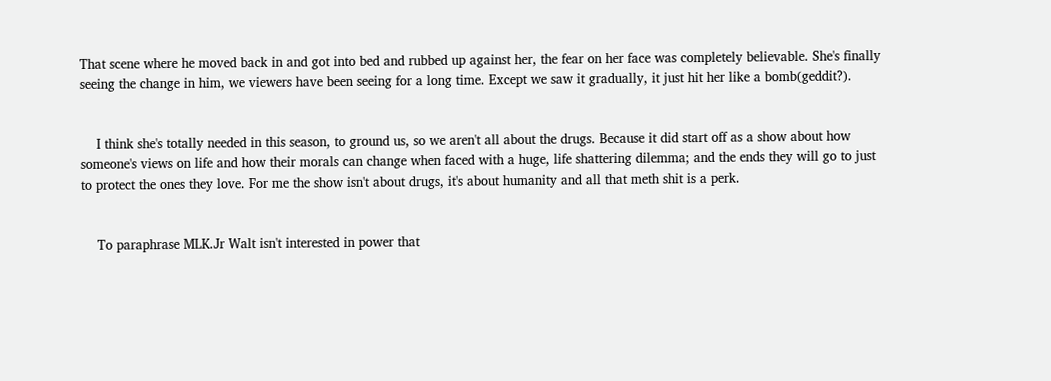That scene where he moved back in and got into bed and rubbed up against her, the fear on her face was completely believable. She's finally seeing the change in him, we viewers have been seeing for a long time. Except we saw it gradually, it just hit her like a bomb(geddit?).


    I think she's totally needed in this season, to ground us, so we aren't all about the drugs. Because it did start off as a show about how someone's views on life and how their morals can change when faced with a huge, life shattering dilemma; and the ends they will go to just to protect the ones they love. For me the show isn't about drugs, it's about humanity and all that meth shit is a perk.


    To paraphrase MLK.Jr Walt isn't interested in power that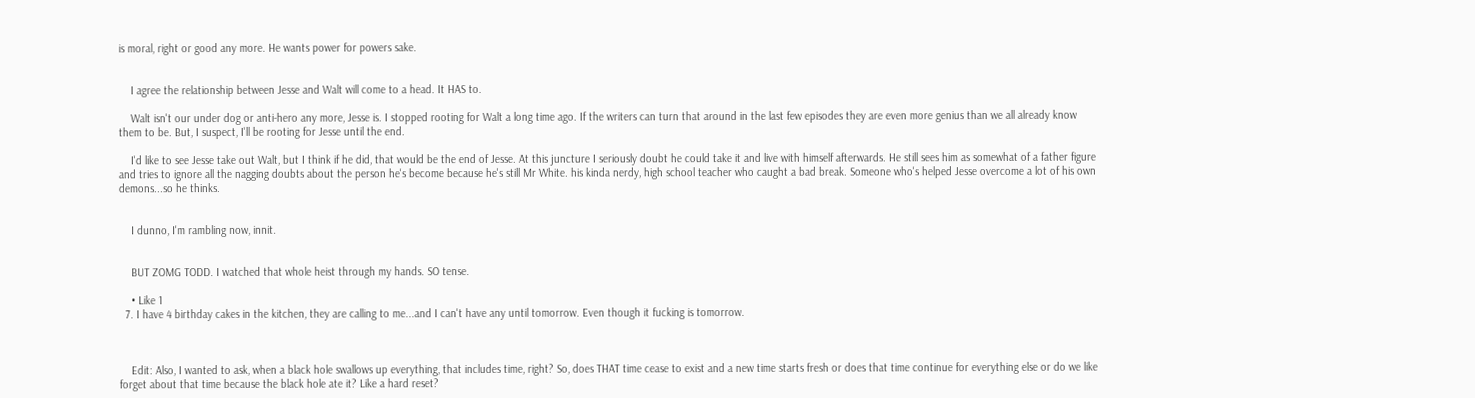is moral, right or good any more. He wants power for powers sake.


    I agree the relationship between Jesse and Walt will come to a head. It HAS to.

    Walt isn't our under dog or anti-hero any more, Jesse is. I stopped rooting for Walt a long time ago. If the writers can turn that around in the last few episodes they are even more genius than we all already know them to be. But, I suspect, I'll be rooting for Jesse until the end.

    I'd like to see Jesse take out Walt, but I think if he did, that would be the end of Jesse. At this juncture I seriously doubt he could take it and live with himself afterwards. He still sees him as somewhat of a father figure and tries to ignore all the nagging doubts about the person he's become because he's still Mr White. his kinda nerdy, high school teacher who caught a bad break. Someone who's helped Jesse overcome a lot of his own demons...so he thinks.


    I dunno, I'm rambling now, innit.


    BUT ZOMG TODD. I watched that whole heist through my hands. SO tense.

    • Like 1
  7. I have 4 birthday cakes in the kitchen, they are calling to me...and I can't have any until tomorrow. Even though it fucking is tomorrow.



    Edit: Also, I wanted to ask, when a black hole swallows up everything, that includes time, right? So, does THAT time cease to exist and a new time starts fresh or does that time continue for everything else or do we like forget about that time because the black hole ate it? Like a hard reset?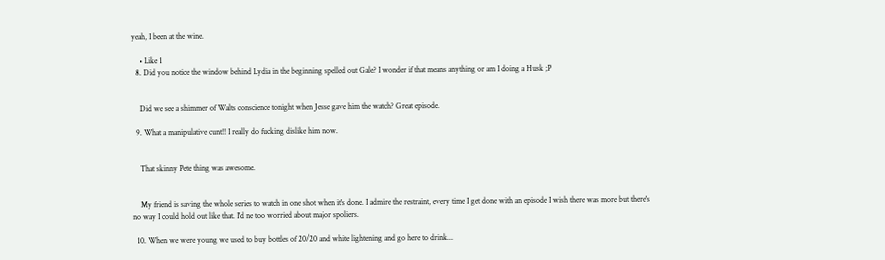yeah, I been at the wine.

    • Like 1
  8. Did you notice the window behind Lydia in the beginning spelled out Gale? I wonder if that means anything or am I doing a Husk ;P


    Did we see a shimmer of Walts conscience tonight when Jesse gave him the watch? Great episode.

  9. What a manipulative cunt!! I really do fucking dislike him now.


    That skinny Pete thing was awesome.


    My friend is saving the whole series to watch in one shot when it's done. I admire the restraint, every time I get done with an episode I wish there was more but there's no way I could hold out like that. I'd ne too worried about major spoliers.

  10. When we were young we used to buy bottles of 20/20 and white lightening and go here to drink...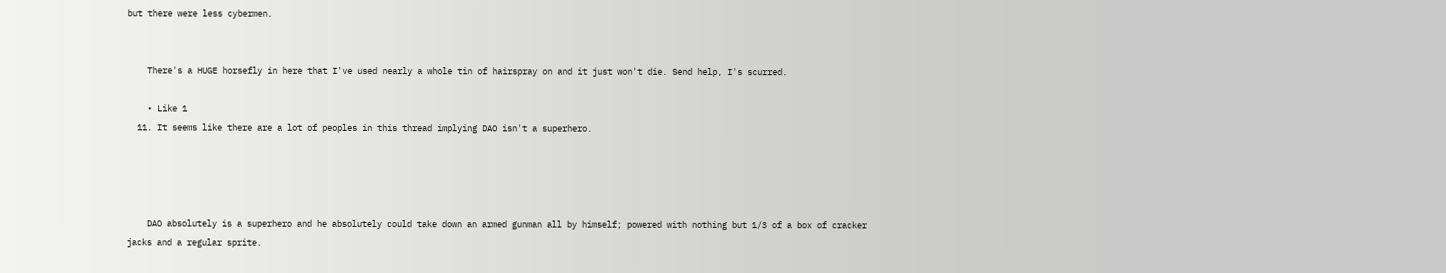but there were less cybermen.


    There's a HUGE horsefly in here that I've used nearly a whole tin of hairspray on and it just won't die. Send help, I's scurred.

    • Like 1
  11. It seems like there are a lot of peoples in this thread implying DAO isn't a superhero.




    DAO absolutely is a superhero and he absolutely could take down an armed gunman all by himself; powered with nothing but 1/3 of a box of cracker jacks and a regular sprite.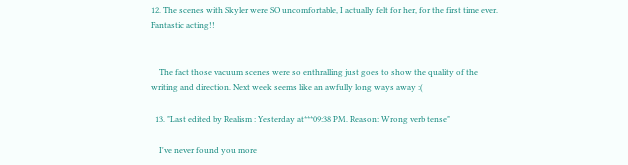12. The scenes with Skyler were SO uncomfortable, I actually felt for her, for the first time ever. Fantastic acting!!


    The fact those vacuum scenes were so enthralling just goes to show the quality of the writing and direction. Next week seems like an awfully long ways away :(

  13. "Last edited by Realism : Yesterday at***09:38 PM. Reason: Wrong verb tense"

    I've never found you more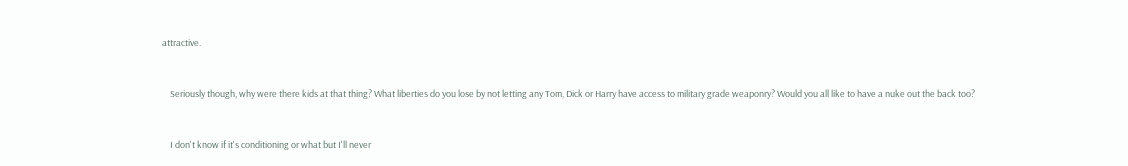attractive.


    Seriously though, why were there kids at that thing? What liberties do you lose by not letting any Tom, Dick or Harry have access to military grade weaponry? Would you all like to have a nuke out the back too?


    I don't know if it's conditioning or what but I'll never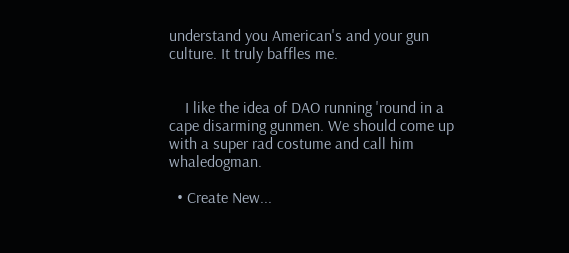understand you American's and your gun culture. It truly baffles me.


    I like the idea of DAO running 'round in a cape disarming gunmen. We should come up with a super rad costume and call him whaledogman.

  • Create New...